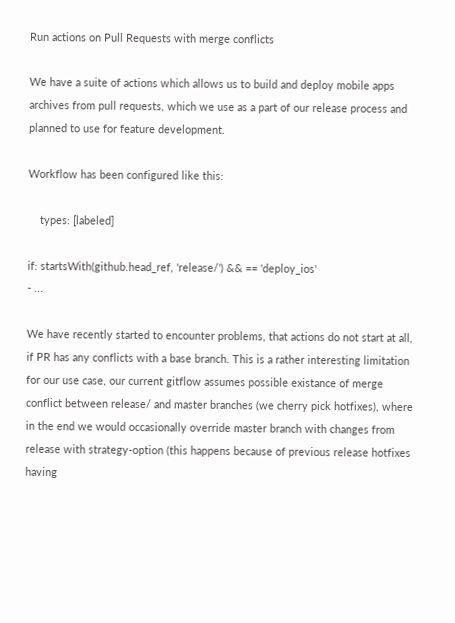Run actions on Pull Requests with merge conflicts

We have a suite of actions which allows us to build and deploy mobile apps archives from pull requests, which we use as a part of our release process and planned to use for feature development.

Workflow has been configured like this:

    types: [labeled]

if: startsWith(github.head_ref, 'release/') && == 'deploy_ios'
- ...

We have recently started to encounter problems, that actions do not start at all, if PR has any conflicts with a base branch. This is a rather interesting limitation for our use case, our current gitflow assumes possible existance of merge conflict between release/ and master branches (we cherry pick hotfixes), where in the end we would occasionally override master branch with changes from release with strategy-option (this happens because of previous release hotfixes having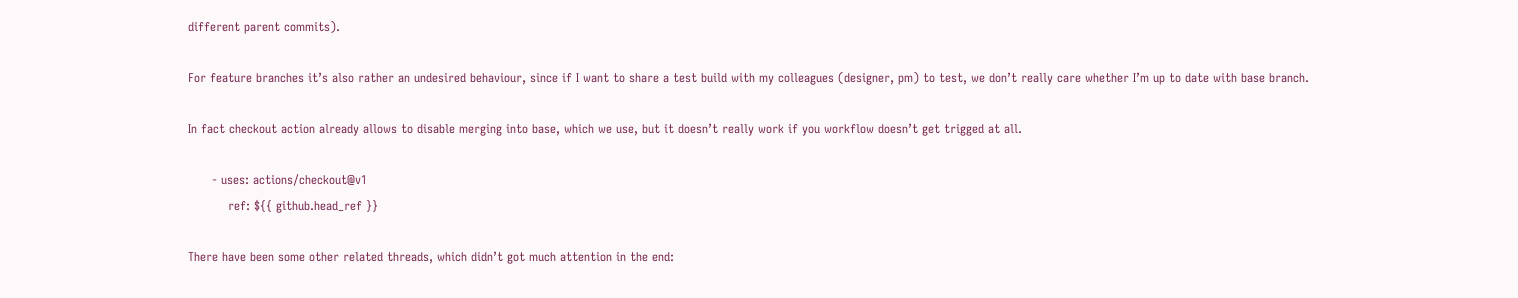different parent commits).

For feature branches it’s also rather an undesired behaviour, since if I want to share a test build with my colleagues (designer, pm) to test, we don’t really care whether I’m up to date with base branch.

In fact checkout action already allows to disable merging into base, which we use, but it doesn’t really work if you workflow doesn’t get trigged at all.

      - uses: actions/checkout@v1
          ref: ${{ github.head_ref }}

There have been some other related threads, which didn’t got much attention in the end: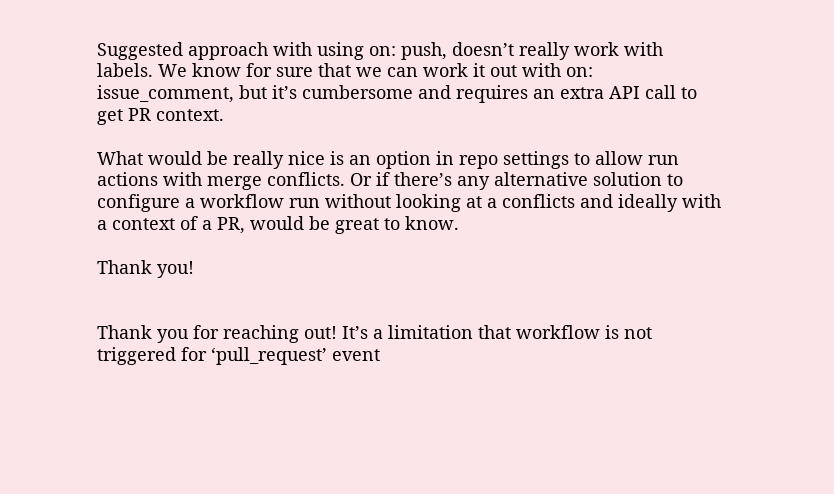Suggested approach with using on: push, doesn’t really work with labels. We know for sure that we can work it out with on: issue_comment, but it’s cumbersome and requires an extra API call to get PR context.

What would be really nice is an option in repo settings to allow run actions with merge conflicts. Or if there’s any alternative solution to configure a workflow run without looking at a conflicts and ideally with a context of a PR, would be great to know.

Thank you!


Thank you for reaching out! It’s a limitation that workflow is not triggered for ‘pull_request’ event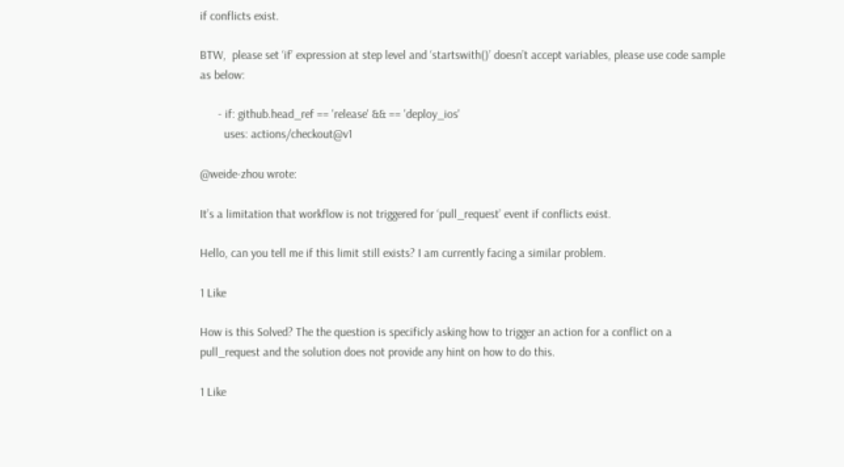if conflicts exist.

BTW,  please set ‘if’ expression at step level and ‘startswith()’ doesn’t accept variables, please use code sample as below:

      - if: github.head_ref == 'release' && == 'deploy_ios'
        uses: actions/checkout@v1

@weide-zhou wrote:

It’s a limitation that workflow is not triggered for ‘pull_request’ event if conflicts exist.

Hello, can you tell me if this limit still exists? I am currently facing a similar problem.

1 Like

How is this Solved? The the question is specificly asking how to trigger an action for a conflict on a pull_request and the solution does not provide any hint on how to do this.

1 Like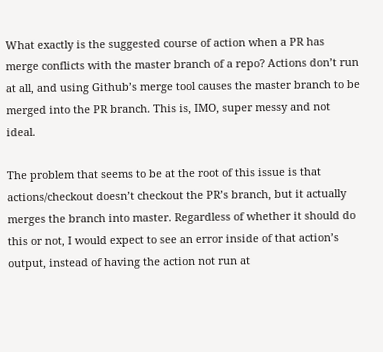What exactly is the suggested course of action when a PR has merge conflicts with the master branch of a repo? Actions don’t run at all, and using Github’s merge tool causes the master branch to be merged into the PR branch. This is, IMO, super messy and not ideal.

The problem that seems to be at the root of this issue is that actions/checkout doesn’t checkout the PR’s branch, but it actually merges the branch into master. Regardless of whether it should do this or not, I would expect to see an error inside of that action’s output, instead of having the action not run at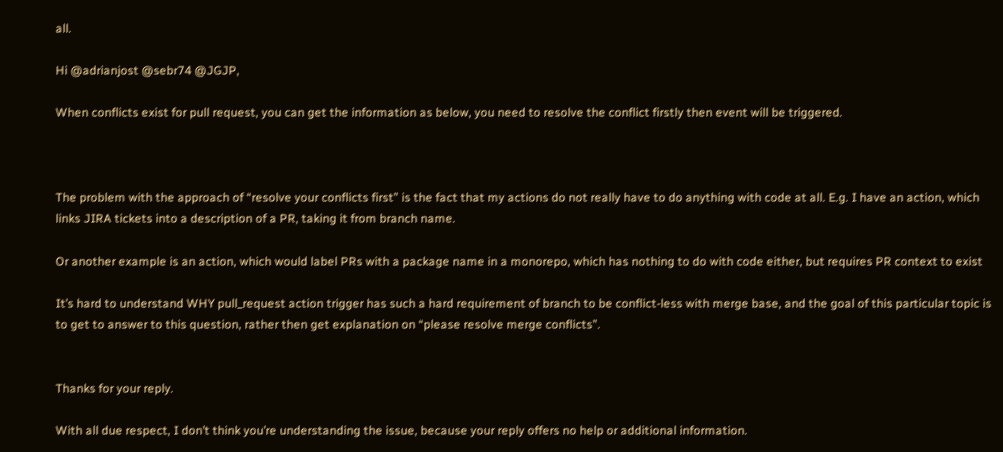all.

Hi @adrianjost @sebr74 @JGJP,

When conflicts exist for pull request, you can get the information as below, you need to resolve the conflict firstly then event will be triggered.



The problem with the approach of “resolve your conflicts first” is the fact that my actions do not really have to do anything with code at all. E.g. I have an action, which links JIRA tickets into a description of a PR, taking it from branch name.

Or another example is an action, which would label PRs with a package name in a monorepo, which has nothing to do with code either, but requires PR context to exist

It’s hard to understand WHY pull_request action trigger has such a hard requirement of branch to be conflict-less with merge base, and the goal of this particular topic is to get to answer to this question, rather then get explanation on “please resolve merge conflicts”.


Thanks for your reply.

With all due respect, I don’t think you’re understanding the issue, because your reply offers no help or additional information.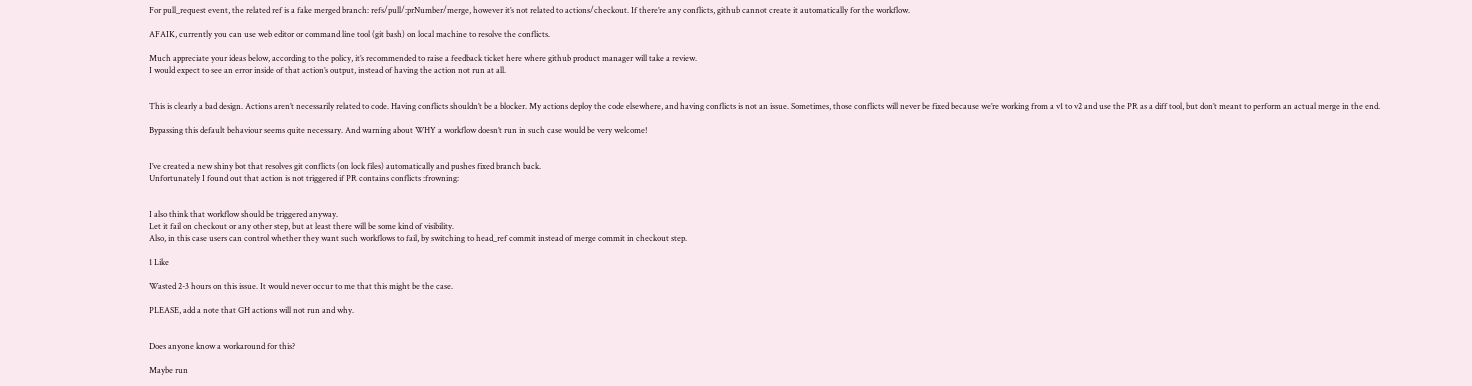For pull_request event, the related ref is a fake merged branch: refs/pull/:prNumber/merge, however it’s not related to actions/checkout. If there’re any conflicts, github cannot create it automatically for the workflow.

AFAIK, currently you can use web editor or command line tool (git bash) on local machine to resolve the conflicts.

Much appreciate your ideas below, according to the policy, it’s recommended to raise a feedback ticket here where github product manager will take a review.
I would expect to see an error inside of that action’s output, instead of having the action not run at all.


This is clearly a bad design. Actions aren’t necessarily related to code. Having conflicts shouldn’t be a blocker. My actions deploy the code elsewhere, and having conflicts is not an issue. Sometimes, those conflicts will never be fixed because we’re working from a v1 to v2 and use the PR as a diff tool, but don’t meant to perform an actual merge in the end.

Bypassing this default behaviour seems quite necessary. And warning about WHY a workflow doesn’t run in such case would be very welcome!


I’ve created a new shiny bot that resolves git conflicts (on lock files) automatically and pushes fixed branch back.
Unfortunately I found out that action is not triggered if PR contains conflicts :frowning:


I also think that workflow should be triggered anyway.
Let it fail on checkout or any other step, but at least there will be some kind of visibility.
Also, in this case users can control whether they want such workflows to fail, by switching to head_ref commit instead of merge commit in checkout step.

1 Like

Wasted 2-3 hours on this issue. It would never occur to me that this might be the case.

PLEASE, add a note that GH actions will not run and why.


Does anyone know a workaround for this?

Maybe run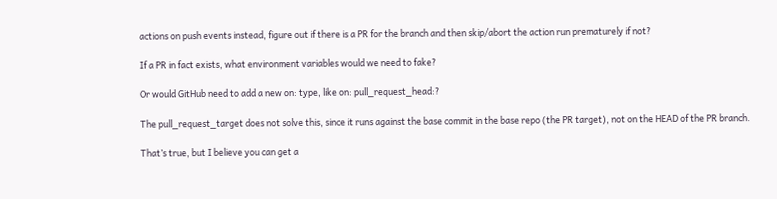actions on push events instead, figure out if there is a PR for the branch and then skip/abort the action run prematurely if not?

If a PR in fact exists, what environment variables would we need to fake?

Or would GitHub need to add a new on: type, like on: pull_request_head:?

The pull_request_target does not solve this, since it runs against the base commit in the base repo (the PR target), not on the HEAD of the PR branch.

That’s true, but I believe you can get a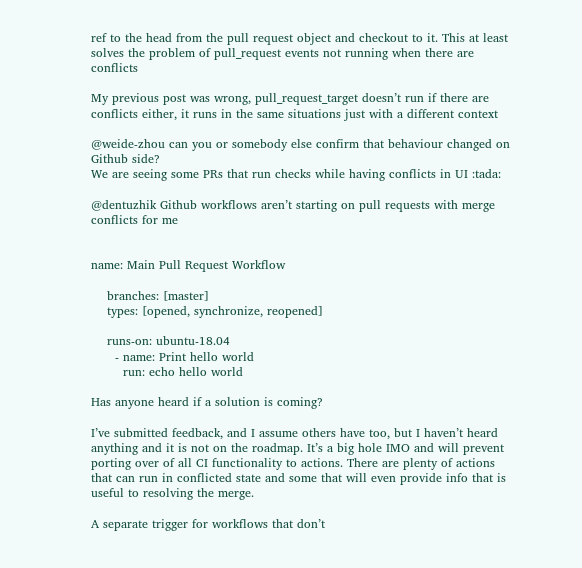ref to the head from the pull request object and checkout to it. This at least solves the problem of pull_request events not running when there are conflicts

My previous post was wrong, pull_request_target doesn’t run if there are conflicts either, it runs in the same situations just with a different context

@weide-zhou can you or somebody else confirm that behaviour changed on Github side?
We are seeing some PRs that run checks while having conflicts in UI :tada:

@dentuzhik Github workflows aren’t starting on pull requests with merge conflicts for me


name: Main Pull Request Workflow

    branches: [master]
    types: [opened, synchronize, reopened]

    runs-on: ubuntu-18.04
      - name: Print hello world
        run: echo hello world

Has anyone heard if a solution is coming?

I’ve submitted feedback, and I assume others have too, but I haven’t heard anything and it is not on the roadmap. It’s a big hole IMO and will prevent porting over of all CI functionality to actions. There are plenty of actions that can run in conflicted state and some that will even provide info that is useful to resolving the merge.

A separate trigger for workflows that don’t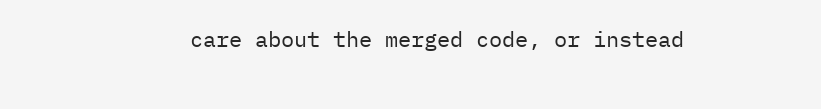care about the merged code, or instead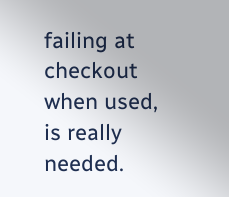failing at checkout when used, is really needed.